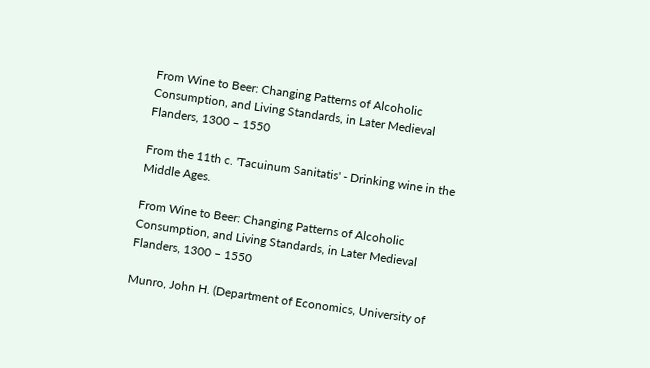From Wine to Beer: Changing Patterns of Alcoholic Consumption, and Living Standards, in Later Medieval Flanders, 1300 – 1550

From the 11th c. 'Tacuinum Sanitatis' - Drinking wine in the Middle Ages.

From Wine to Beer: Changing Patterns of Alcoholic Consumption, and Living Standards, in Later Medieval
Flanders, 1300 – 1550

Munro, John H. (Department of Economics, University of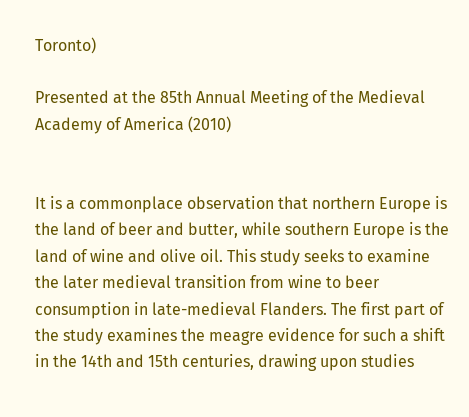Toronto)

Presented at the 85th Annual Meeting of the Medieval Academy of America (2010)


It is a commonplace observation that northern Europe is the land of beer and butter, while southern Europe is the land of wine and olive oil. This study seeks to examine the later medieval transition from wine to beer consumption in late-medieval Flanders. The first part of the study examines the meagre evidence for such a shift in the 14th and 15th centuries, drawing upon studies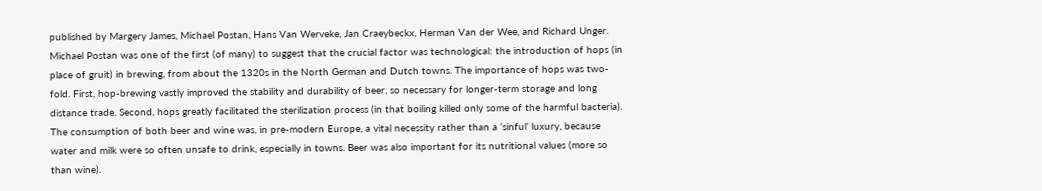published by Margery James, Michael Postan, Hans Van Werveke, Jan Craeybeckx, Herman Van der Wee, and Richard Unger. Michael Postan was one of the first (of many) to suggest that the crucial factor was technological: the introduction of hops (in place of gruit) in brewing, from about the 1320s in the North German and Dutch towns. The importance of hops was two- fold. First, hop-brewing vastly improved the stability and durability of beer, so necessary for longer-term storage and long distance trade. Second, hops greatly facilitated the sterilization process (in that boiling killed only some of the harmful bacteria). The consumption of both beer and wine was, in pre-modern Europe, a vital necessity rather than a ‘sinful’ luxury, because water and milk were so often unsafe to drink, especially in towns. Beer was also important for its nutritional values (more so than wine).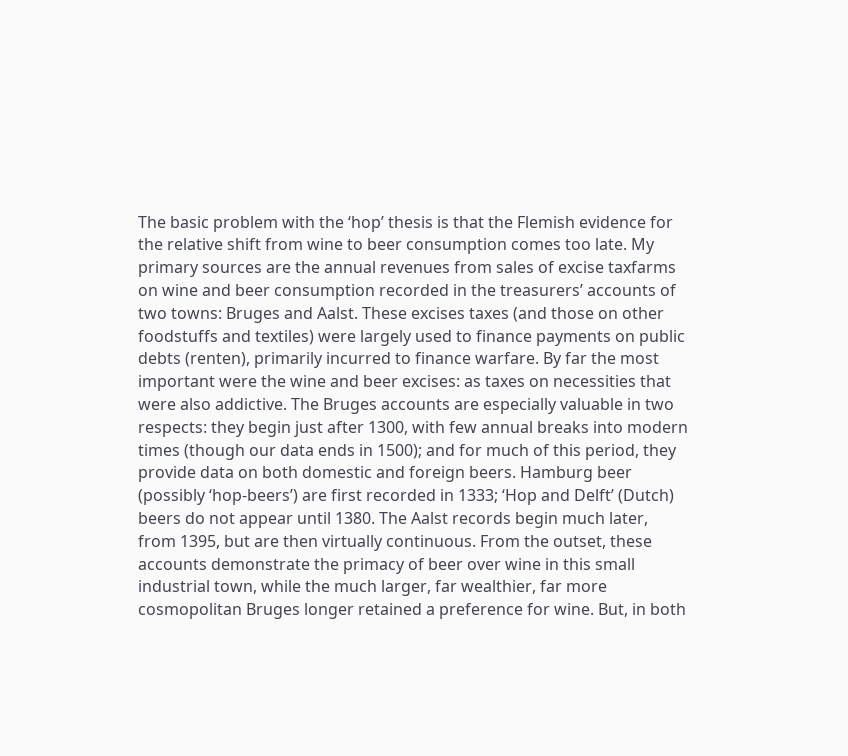The basic problem with the ‘hop’ thesis is that the Flemish evidence for the relative shift from wine to beer consumption comes too late. My primary sources are the annual revenues from sales of excise taxfarms on wine and beer consumption recorded in the treasurers’ accounts of two towns: Bruges and Aalst. These excises taxes (and those on other foodstuffs and textiles) were largely used to finance payments on public debts (renten), primarily incurred to finance warfare. By far the most important were the wine and beer excises: as taxes on necessities that were also addictive. The Bruges accounts are especially valuable in two respects: they begin just after 1300, with few annual breaks into modern times (though our data ends in 1500); and for much of this period, they provide data on both domestic and foreign beers. Hamburg beer (possibly ‘hop-beers’) are first recorded in 1333; ‘Hop and Delft’ (Dutch) beers do not appear until 1380. The Aalst records begin much later, from 1395, but are then virtually continuous. From the outset, these accounts demonstrate the primacy of beer over wine in this small industrial town, while the much larger, far wealthier, far more cosmopolitan Bruges longer retained a preference for wine. But, in both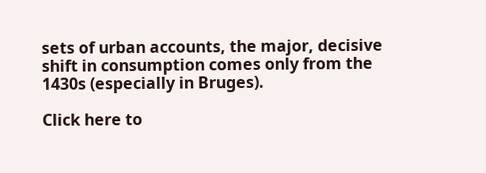sets of urban accounts, the major, decisive shift in consumption comes only from the 1430s (especially in Bruges).

Click here to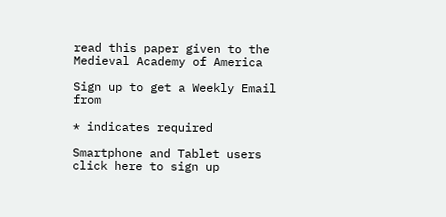read this paper given to the Medieval Academy of America

Sign up to get a Weekly Email from

* indicates required

Smartphone and Tablet users click here to sign up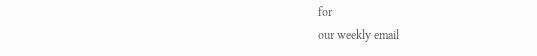for
our weekly email